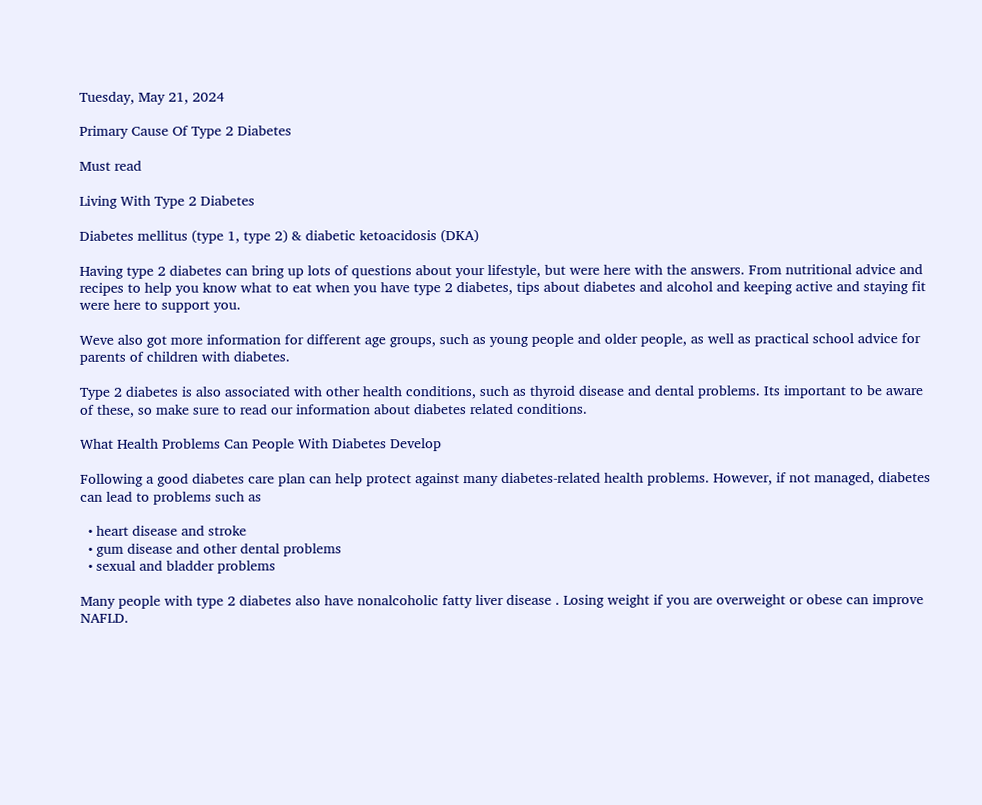Tuesday, May 21, 2024

Primary Cause Of Type 2 Diabetes

Must read

Living With Type 2 Diabetes

Diabetes mellitus (type 1, type 2) & diabetic ketoacidosis (DKA)

Having type 2 diabetes can bring up lots of questions about your lifestyle, but were here with the answers. From nutritional advice and recipes to help you know what to eat when you have type 2 diabetes, tips about diabetes and alcohol and keeping active and staying fit were here to support you.

Weve also got more information for different age groups, such as young people and older people, as well as practical school advice for parents of children with diabetes.

Type 2 diabetes is also associated with other health conditions, such as thyroid disease and dental problems. Its important to be aware of these, so make sure to read our information about diabetes related conditions.

What Health Problems Can People With Diabetes Develop

Following a good diabetes care plan can help protect against many diabetes-related health problems. However, if not managed, diabetes can lead to problems such as

  • heart disease and stroke
  • gum disease and other dental problems
  • sexual and bladder problems

Many people with type 2 diabetes also have nonalcoholic fatty liver disease . Losing weight if you are overweight or obese can improve NAFLD.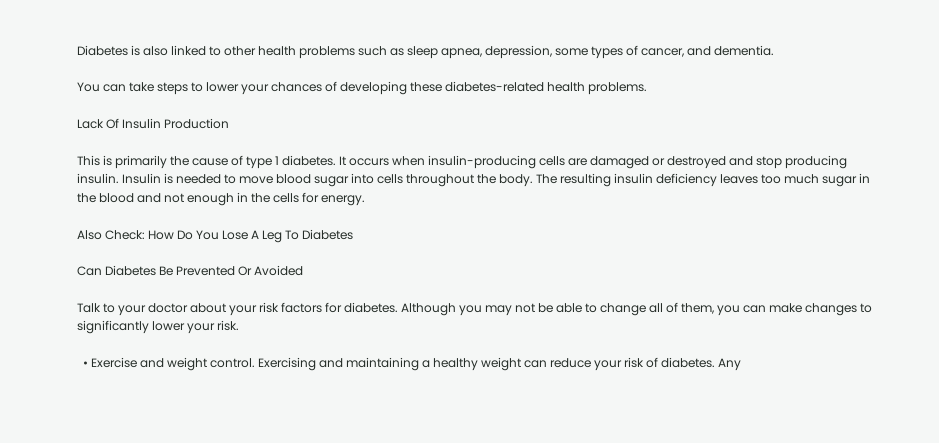Diabetes is also linked to other health problems such as sleep apnea, depression, some types of cancer, and dementia.

You can take steps to lower your chances of developing these diabetes-related health problems.

Lack Of Insulin Production

This is primarily the cause of type 1 diabetes. It occurs when insulin-producing cells are damaged or destroyed and stop producing insulin. Insulin is needed to move blood sugar into cells throughout the body. The resulting insulin deficiency leaves too much sugar in the blood and not enough in the cells for energy.

Also Check: How Do You Lose A Leg To Diabetes

Can Diabetes Be Prevented Or Avoided

Talk to your doctor about your risk factors for diabetes. Although you may not be able to change all of them, you can make changes to significantly lower your risk.

  • Exercise and weight control. Exercising and maintaining a healthy weight can reduce your risk of diabetes. Any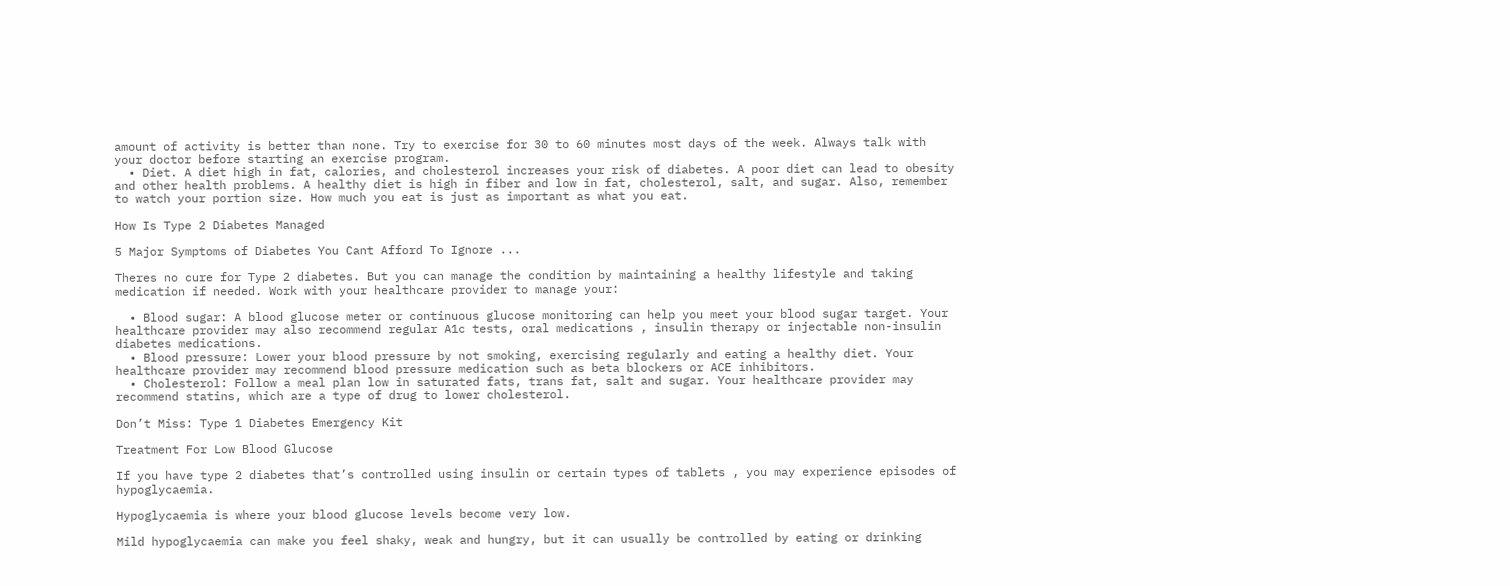amount of activity is better than none. Try to exercise for 30 to 60 minutes most days of the week. Always talk with your doctor before starting an exercise program.
  • Diet. A diet high in fat, calories, and cholesterol increases your risk of diabetes. A poor diet can lead to obesity and other health problems. A healthy diet is high in fiber and low in fat, cholesterol, salt, and sugar. Also, remember to watch your portion size. How much you eat is just as important as what you eat.

How Is Type 2 Diabetes Managed

5 Major Symptoms of Diabetes You Cant Afford To Ignore ...

Theres no cure for Type 2 diabetes. But you can manage the condition by maintaining a healthy lifestyle and taking medication if needed. Work with your healthcare provider to manage your:

  • Blood sugar: A blood glucose meter or continuous glucose monitoring can help you meet your blood sugar target. Your healthcare provider may also recommend regular A1c tests, oral medications , insulin therapy or injectable non-insulin diabetes medications.
  • Blood pressure: Lower your blood pressure by not smoking, exercising regularly and eating a healthy diet. Your healthcare provider may recommend blood pressure medication such as beta blockers or ACE inhibitors.
  • Cholesterol: Follow a meal plan low in saturated fats, trans fat, salt and sugar. Your healthcare provider may recommend statins, which are a type of drug to lower cholesterol.

Don’t Miss: Type 1 Diabetes Emergency Kit

Treatment For Low Blood Glucose

If you have type 2 diabetes that’s controlled using insulin or certain types of tablets , you may experience episodes of hypoglycaemia.

Hypoglycaemia is where your blood glucose levels become very low.

Mild hypoglycaemia can make you feel shaky, weak and hungry, but it can usually be controlled by eating or drinking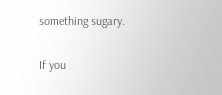something sugary.

If you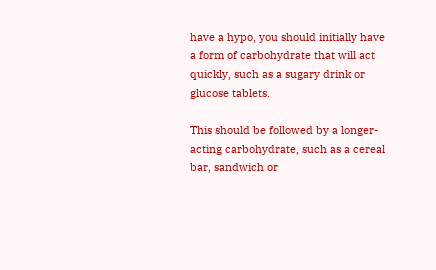have a hypo, you should initially have a form of carbohydrate that will act quickly, such as a sugary drink or glucose tablets.

This should be followed by a longer-acting carbohydrate, such as a cereal bar, sandwich or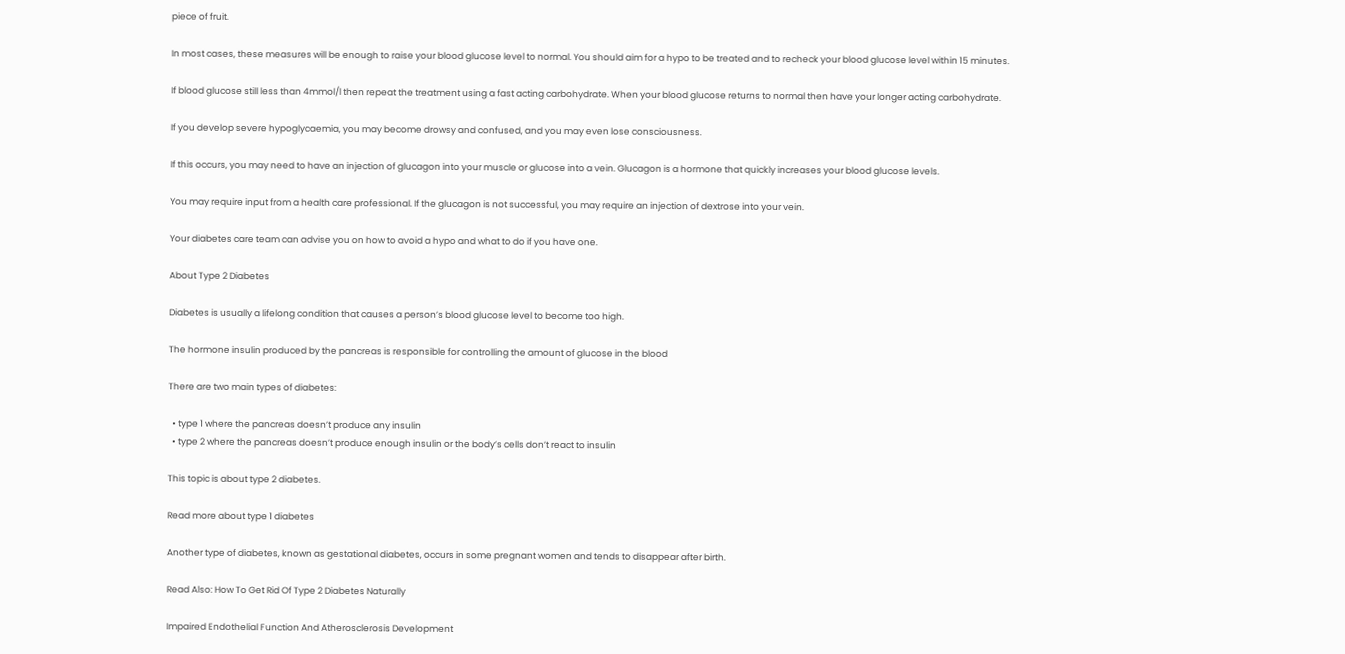piece of fruit.

In most cases, these measures will be enough to raise your blood glucose level to normal. You should aim for a hypo to be treated and to recheck your blood glucose level within 15 minutes.

If blood glucose still less than 4mmol/l then repeat the treatment using a fast acting carbohydrate. When your blood glucose returns to normal then have your longer acting carbohydrate.

If you develop severe hypoglycaemia, you may become drowsy and confused, and you may even lose consciousness.

If this occurs, you may need to have an injection of glucagon into your muscle or glucose into a vein. Glucagon is a hormone that quickly increases your blood glucose levels.

You may require input from a health care professional. If the glucagon is not successful, you may require an injection of dextrose into your vein.

Your diabetes care team can advise you on how to avoid a hypo and what to do if you have one.

About Type 2 Diabetes

Diabetes is usually a lifelong condition that causes a person’s blood glucose level to become too high.

The hormone insulin produced by the pancreas is responsible for controlling the amount of glucose in the blood

There are two main types of diabetes:

  • type 1 where the pancreas doesn’t produce any insulin
  • type 2 where the pancreas doesn’t produce enough insulin or the body’s cells don’t react to insulin

This topic is about type 2 diabetes.

Read more about type 1 diabetes

Another type of diabetes, known as gestational diabetes, occurs in some pregnant women and tends to disappear after birth.

Read Also: How To Get Rid Of Type 2 Diabetes Naturally

Impaired Endothelial Function And Atherosclerosis Development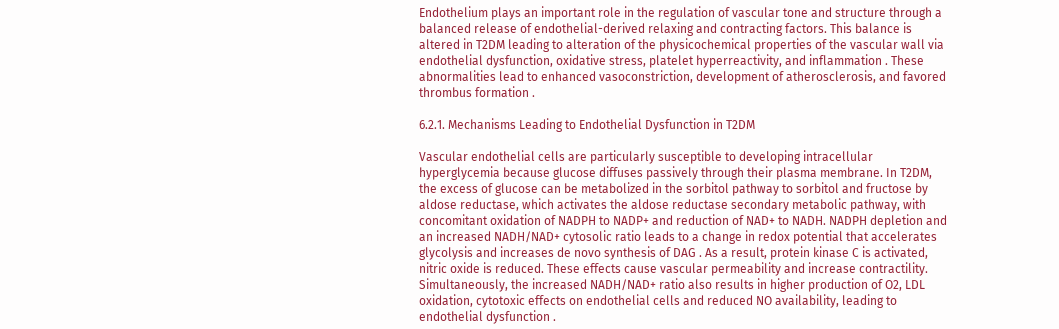Endothelium plays an important role in the regulation of vascular tone and structure through a balanced release of endothelial-derived relaxing and contracting factors. This balance is altered in T2DM leading to alteration of the physicochemical properties of the vascular wall via endothelial dysfunction, oxidative stress, platelet hyperreactivity, and inflammation . These abnormalities lead to enhanced vasoconstriction, development of atherosclerosis, and favored thrombus formation .

6.2.1. Mechanisms Leading to Endothelial Dysfunction in T2DM

Vascular endothelial cells are particularly susceptible to developing intracellular hyperglycemia because glucose diffuses passively through their plasma membrane. In T2DM, the excess of glucose can be metabolized in the sorbitol pathway to sorbitol and fructose by aldose reductase, which activates the aldose reductase secondary metabolic pathway, with concomitant oxidation of NADPH to NADP+ and reduction of NAD+ to NADH. NADPH depletion and an increased NADH/NAD+ cytosolic ratio leads to a change in redox potential that accelerates glycolysis and increases de novo synthesis of DAG . As a result, protein kinase C is activated, nitric oxide is reduced. These effects cause vascular permeability and increase contractility. Simultaneously, the increased NADH/NAD+ ratio also results in higher production of O2, LDL oxidation, cytotoxic effects on endothelial cells and reduced NO availability, leading to endothelial dysfunction .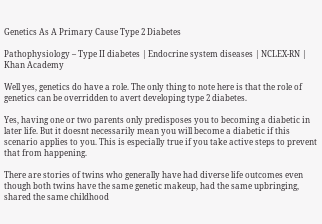Genetics As A Primary Cause Type 2 Diabetes

Pathophysiology – Type II diabetes | Endocrine system diseases | NCLEX-RN | Khan Academy

Well yes, genetics do have a role. The only thing to note here is that the role of genetics can be overridden to avert developing type 2 diabetes.

Yes, having one or two parents only predisposes you to becoming a diabetic in later life. But it doesnt necessarily mean you will become a diabetic if this scenario applies to you. This is especially true if you take active steps to prevent that from happening.

There are stories of twins who generally have had diverse life outcomes even though both twins have the same genetic makeup, had the same upbringing, shared the same childhood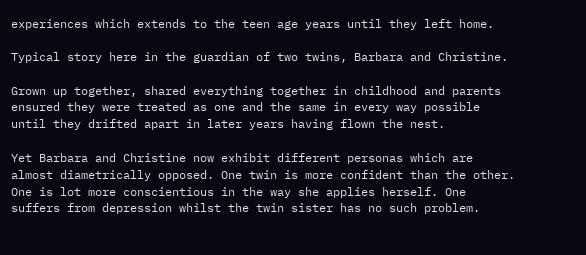experiences which extends to the teen age years until they left home.

Typical story here in the guardian of two twins, Barbara and Christine.

Grown up together, shared everything together in childhood and parents ensured they were treated as one and the same in every way possible until they drifted apart in later years having flown the nest.

Yet Barbara and Christine now exhibit different personas which are almost diametrically opposed. One twin is more confident than the other. One is lot more conscientious in the way she applies herself. One suffers from depression whilst the twin sister has no such problem.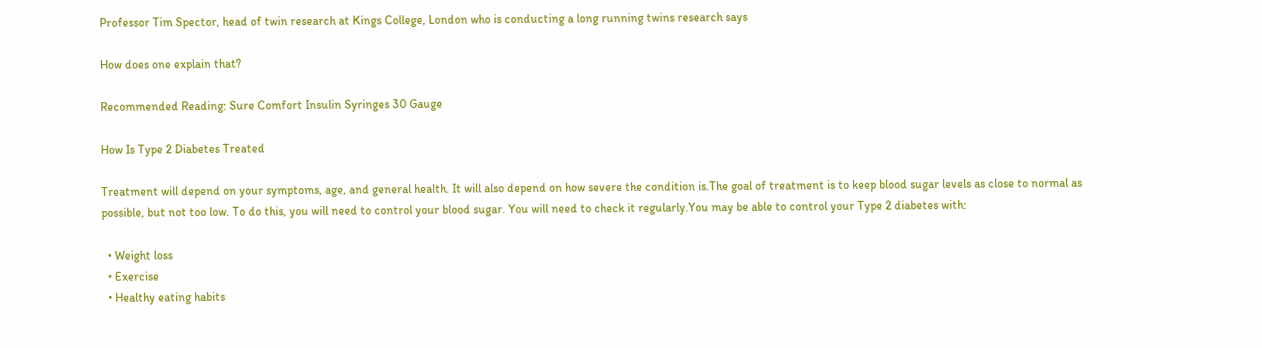Professor Tim Spector, head of twin research at Kings College, London who is conducting a long running twins research says

How does one explain that?

Recommended Reading: Sure Comfort Insulin Syringes 30 Gauge

How Is Type 2 Diabetes Treated

Treatment will depend on your symptoms, age, and general health. It will also depend on how severe the condition is.The goal of treatment is to keep blood sugar levels as close to normal as possible, but not too low. To do this, you will need to control your blood sugar. You will need to check it regularly.You may be able to control your Type 2 diabetes with:

  • Weight loss
  • Exercise
  • Healthy eating habits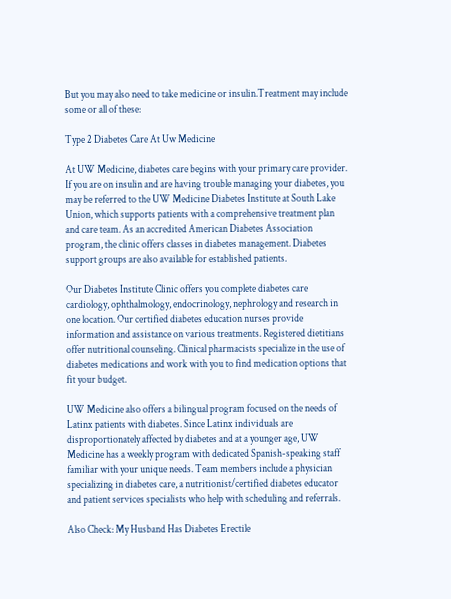But you may also need to take medicine or insulin.Treatment may include some or all of these:

Type 2 Diabetes Care At Uw Medicine

At UW Medicine, diabetes care begins with your primary care provider. If you are on insulin and are having trouble managing your diabetes, you may be referred to the UW Medicine Diabetes Institute at South Lake Union, which supports patients with a comprehensive treatment plan and care team. As an accredited American Diabetes Association program, the clinic offers classes in diabetes management. Diabetes support groups are also available for established patients.

Our Diabetes Institute Clinic offers you complete diabetes care cardiology, ophthalmology, endocrinology, nephrology and research in one location. Our certified diabetes education nurses provide information and assistance on various treatments. Registered dietitians offer nutritional counseling. Clinical pharmacists specialize in the use of diabetes medications and work with you to find medication options that fit your budget.

UW Medicine also offers a bilingual program focused on the needs of Latinx patients with diabetes. Since Latinx individuals are disproportionately affected by diabetes and at a younger age, UW Medicine has a weekly program with dedicated Spanish-speaking staff familiar with your unique needs. Team members include a physician specializing in diabetes care, a nutritionist/certified diabetes educator and patient services specialists who help with scheduling and referrals.

Also Check: My Husband Has Diabetes Erectile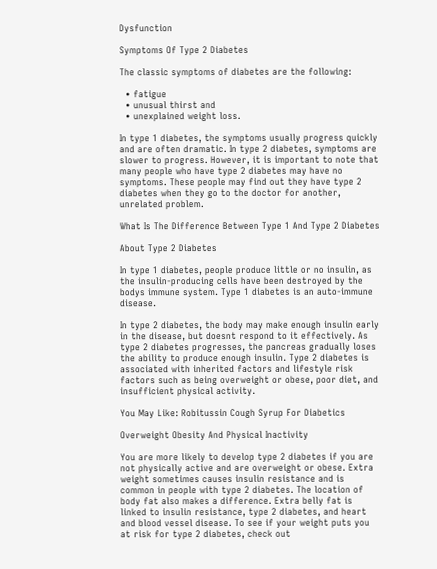Dysfunction

Symptoms Of Type 2 Diabetes

The classic symptoms of diabetes are the following:

  • fatigue
  • unusual thirst and
  • unexplained weight loss.

In type 1 diabetes, the symptoms usually progress quickly and are often dramatic. In type 2 diabetes, symptoms are slower to progress. However, it is important to note that many people who have type 2 diabetes may have no symptoms. These people may find out they have type 2 diabetes when they go to the doctor for another, unrelated problem.

What Is The Difference Between Type 1 And Type 2 Diabetes

About Type 2 Diabetes

In type 1 diabetes, people produce little or no insulin, as the insulin-producing cells have been destroyed by the bodys immune system. Type 1 diabetes is an auto-immune disease.

In type 2 diabetes, the body may make enough insulin early in the disease, but doesnt respond to it effectively. As type 2 diabetes progresses, the pancreas gradually loses the ability to produce enough insulin. Type 2 diabetes is associated with inherited factors and lifestyle risk factors such as being overweight or obese, poor diet, and insufficient physical activity.

You May Like: Robitussin Cough Syrup For Diabetics

Overweight Obesity And Physical Inactivity

You are more likely to develop type 2 diabetes if you are not physically active and are overweight or obese. Extra weight sometimes causes insulin resistance and is common in people with type 2 diabetes. The location of body fat also makes a difference. Extra belly fat is linked to insulin resistance, type 2 diabetes, and heart and blood vessel disease. To see if your weight puts you at risk for type 2 diabetes, check out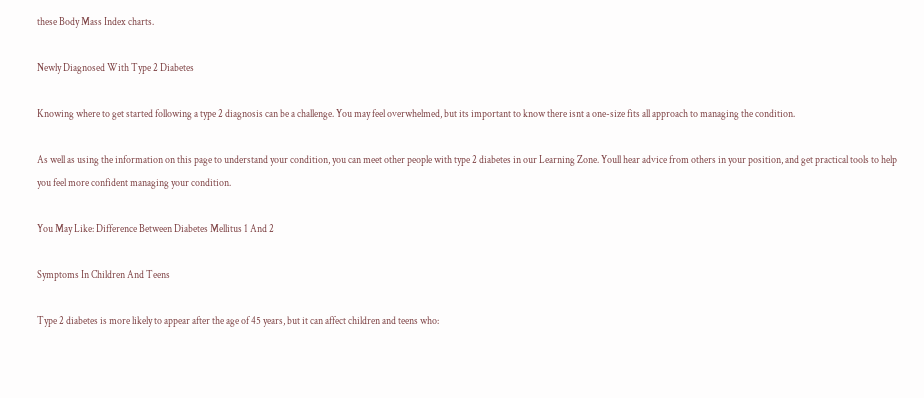these Body Mass Index charts.

Newly Diagnosed With Type 2 Diabetes

Knowing where to get started following a type 2 diagnosis can be a challenge. You may feel overwhelmed, but its important to know there isnt a one-size fits all approach to managing the condition.

As well as using the information on this page to understand your condition, you can meet other people with type 2 diabetes in our Learning Zone. Youll hear advice from others in your position, and get practical tools to help you feel more confident managing your condition.

You May Like: Difference Between Diabetes Mellitus 1 And 2

Symptoms In Children And Teens

Type 2 diabetes is more likely to appear after the age of 45 years, but it can affect children and teens who: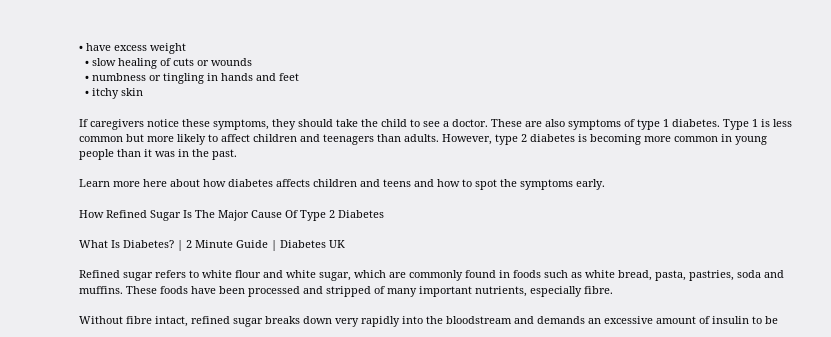• have excess weight
  • slow healing of cuts or wounds
  • numbness or tingling in hands and feet
  • itchy skin

If caregivers notice these symptoms, they should take the child to see a doctor. These are also symptoms of type 1 diabetes. Type 1 is less common but more likely to affect children and teenagers than adults. However, type 2 diabetes is becoming more common in young people than it was in the past.

Learn more here about how diabetes affects children and teens and how to spot the symptoms early.

How Refined Sugar Is The Major Cause Of Type 2 Diabetes

What Is Diabetes? | 2 Minute Guide | Diabetes UK

Refined sugar refers to white flour and white sugar, which are commonly found in foods such as white bread, pasta, pastries, soda and muffins. These foods have been processed and stripped of many important nutrients, especially fibre.

Without fibre intact, refined sugar breaks down very rapidly into the bloodstream and demands an excessive amount of insulin to be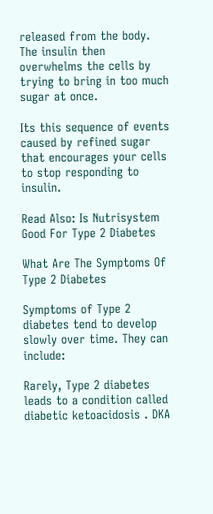released from the body. The insulin then overwhelms the cells by trying to bring in too much sugar at once.

Its this sequence of events caused by refined sugar that encourages your cells to stop responding to insulin.

Read Also: Is Nutrisystem Good For Type 2 Diabetes

What Are The Symptoms Of Type 2 Diabetes

Symptoms of Type 2 diabetes tend to develop slowly over time. They can include:

Rarely, Type 2 diabetes leads to a condition called diabetic ketoacidosis . DKA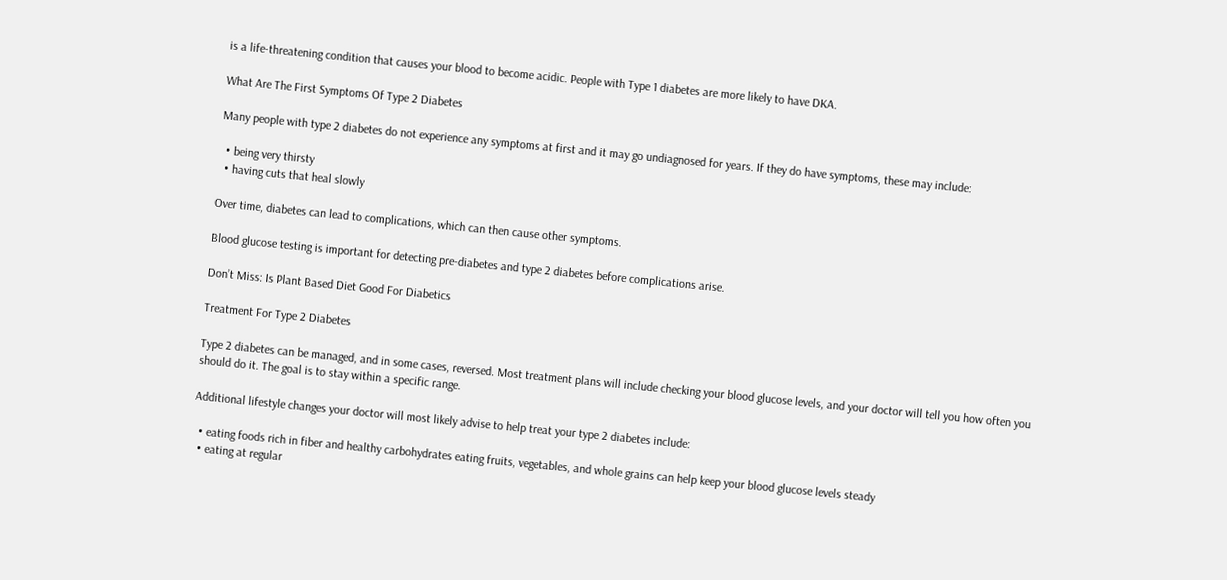is a life-threatening condition that causes your blood to become acidic. People with Type 1 diabetes are more likely to have DKA.

What Are The First Symptoms Of Type 2 Diabetes

Many people with type 2 diabetes do not experience any symptoms at first and it may go undiagnosed for years. If they do have symptoms, these may include:

  • being very thirsty
  • having cuts that heal slowly

Over time, diabetes can lead to complications, which can then cause other symptoms.

Blood glucose testing is important for detecting pre-diabetes and type 2 diabetes before complications arise.

Don’t Miss: Is Plant Based Diet Good For Diabetics

Treatment For Type 2 Diabetes

Type 2 diabetes can be managed, and in some cases, reversed. Most treatment plans will include checking your blood glucose levels, and your doctor will tell you how often you should do it. The goal is to stay within a specific range.

Additional lifestyle changes your doctor will most likely advise to help treat your type 2 diabetes include:

  • eating foods rich in fiber and healthy carbohydrates eating fruits, vegetables, and whole grains can help keep your blood glucose levels steady
  • eating at regular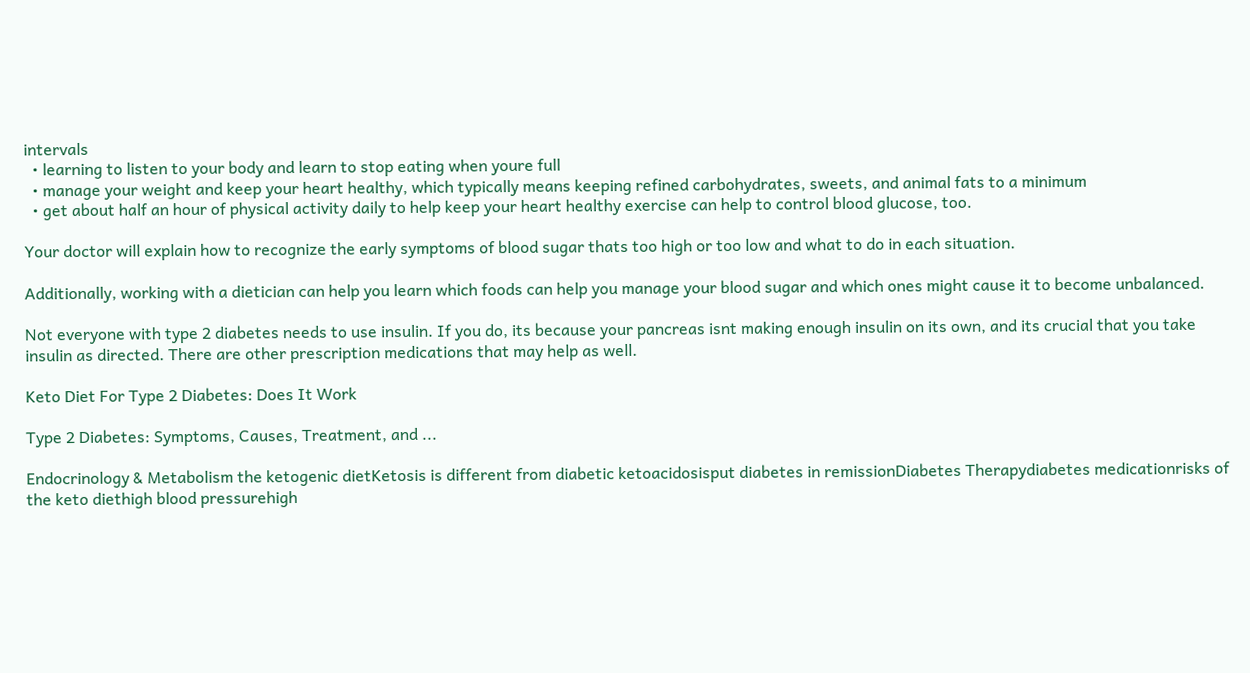intervals
  • learning to listen to your body and learn to stop eating when youre full
  • manage your weight and keep your heart healthy, which typically means keeping refined carbohydrates, sweets, and animal fats to a minimum
  • get about half an hour of physical activity daily to help keep your heart healthy exercise can help to control blood glucose, too.

Your doctor will explain how to recognize the early symptoms of blood sugar thats too high or too low and what to do in each situation.

Additionally, working with a dietician can help you learn which foods can help you manage your blood sugar and which ones might cause it to become unbalanced.

Not everyone with type 2 diabetes needs to use insulin. If you do, its because your pancreas isnt making enough insulin on its own, and its crucial that you take insulin as directed. There are other prescription medications that may help as well.

Keto Diet For Type 2 Diabetes: Does It Work

Type 2 Diabetes: Symptoms, Causes, Treatment, and ...

Endocrinology & Metabolism the ketogenic dietKetosis is different from diabetic ketoacidosisput diabetes in remissionDiabetes Therapydiabetes medicationrisks of the keto diethigh blood pressurehigh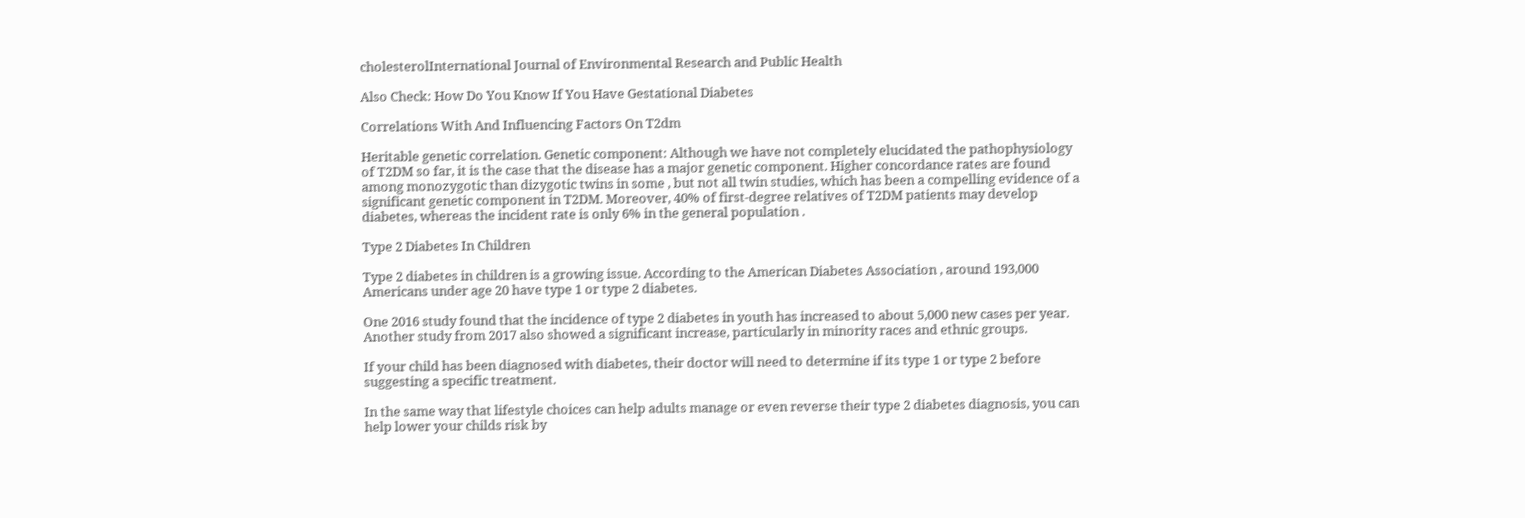cholesterolInternational Journal of Environmental Research and Public Health

Also Check: How Do You Know If You Have Gestational Diabetes

Correlations With And Influencing Factors On T2dm

Heritable genetic correlation. Genetic component: Although we have not completely elucidated the pathophysiology of T2DM so far, it is the case that the disease has a major genetic component. Higher concordance rates are found among monozygotic than dizygotic twins in some , but not all twin studies, which has been a compelling evidence of a significant genetic component in T2DM. Moreover, 40% of first-degree relatives of T2DM patients may develop diabetes, whereas the incident rate is only 6% in the general population .

Type 2 Diabetes In Children

Type 2 diabetes in children is a growing issue. According to the American Diabetes Association , around 193,000 Americans under age 20 have type 1 or type 2 diabetes.

One 2016 study found that the incidence of type 2 diabetes in youth has increased to about 5,000 new cases per year. Another study from 2017 also showed a significant increase, particularly in minority races and ethnic groups.

If your child has been diagnosed with diabetes, their doctor will need to determine if its type 1 or type 2 before suggesting a specific treatment.

In the same way that lifestyle choices can help adults manage or even reverse their type 2 diabetes diagnosis, you can help lower your childs risk by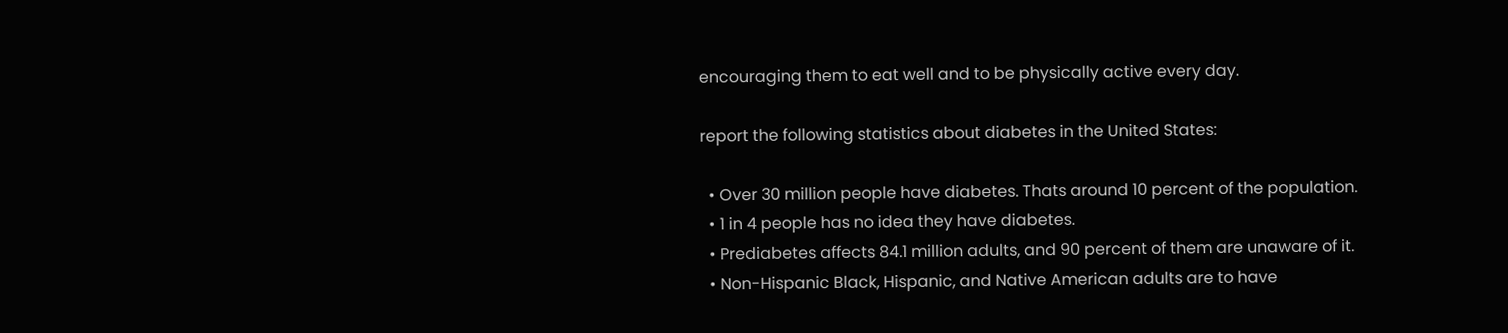encouraging them to eat well and to be physically active every day.

report the following statistics about diabetes in the United States:

  • Over 30 million people have diabetes. Thats around 10 percent of the population.
  • 1 in 4 people has no idea they have diabetes.
  • Prediabetes affects 84.1 million adults, and 90 percent of them are unaware of it.
  • Non-Hispanic Black, Hispanic, and Native American adults are to have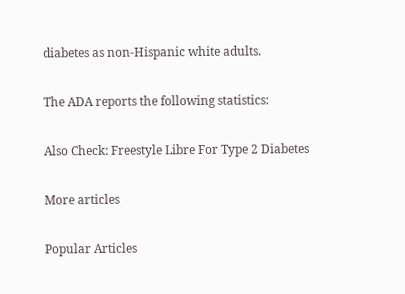diabetes as non-Hispanic white adults.

The ADA reports the following statistics:

Also Check: Freestyle Libre For Type 2 Diabetes

More articles

Popular Articles